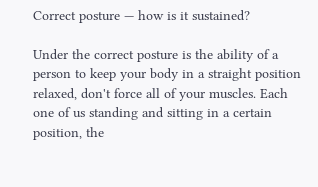Correct posture — how is it sustained?

Under the correct posture is the ability of a person to keep your body in a straight position relaxed, don't force all of your muscles. Each one of us standing and sitting in a certain position, the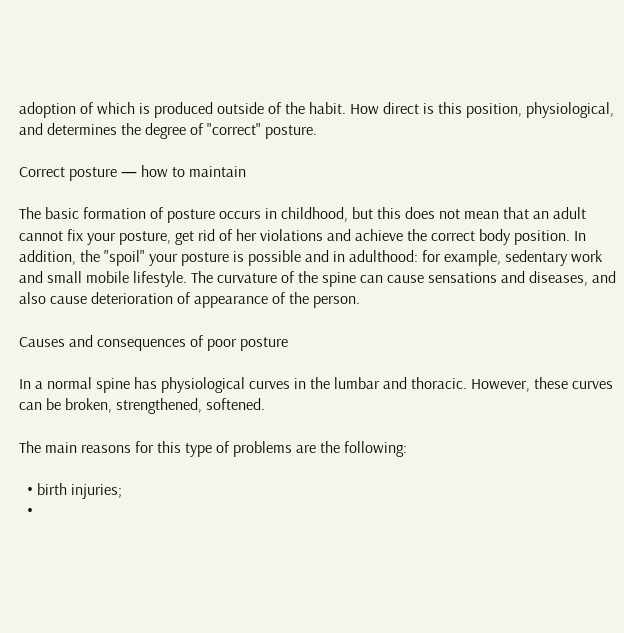adoption of which is produced outside of the habit. How direct is this position, physiological, and determines the degree of "correct" posture.

Correct posture — how to maintain

The basic formation of posture occurs in childhood, but this does not mean that an adult cannot fix your posture, get rid of her violations and achieve the correct body position. In addition, the "spoil" your posture is possible and in adulthood: for example, sedentary work and small mobile lifestyle. The curvature of the spine can cause sensations and diseases, and also cause deterioration of appearance of the person.

Causes and consequences of poor posture

In a normal spine has physiological curves in the lumbar and thoracic. However, these curves can be broken, strengthened, softened.

The main reasons for this type of problems are the following:

  • birth injuries;
  •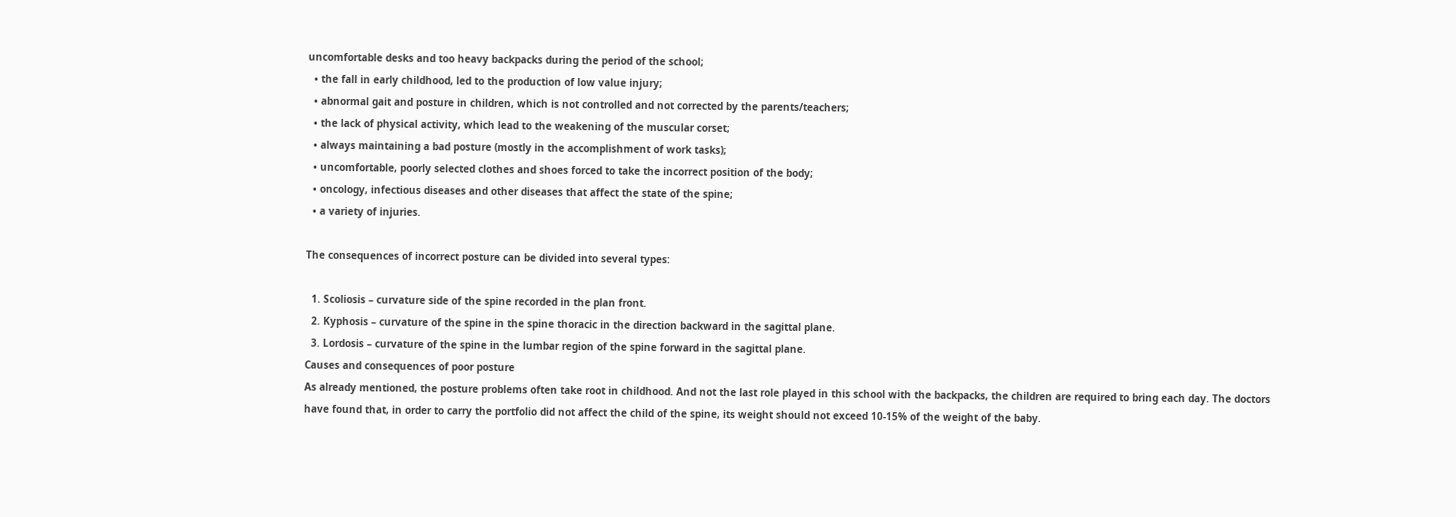uncomfortable desks and too heavy backpacks during the period of the school;
  • the fall in early childhood, led to the production of low value injury;
  • abnormal gait and posture in children, which is not controlled and not corrected by the parents/teachers;
  • the lack of physical activity, which lead to the weakening of the muscular corset;
  • always maintaining a bad posture (mostly in the accomplishment of work tasks);
  • uncomfortable, poorly selected clothes and shoes forced to take the incorrect position of the body;
  • oncology, infectious diseases and other diseases that affect the state of the spine;
  • a variety of injuries.

The consequences of incorrect posture can be divided into several types:

  1. Scoliosis – curvature side of the spine recorded in the plan front.
  2. Kyphosis – curvature of the spine in the spine thoracic in the direction backward in the sagittal plane.
  3. Lordosis – curvature of the spine in the lumbar region of the spine forward in the sagittal plane.
Causes and consequences of poor posture
As already mentioned, the posture problems often take root in childhood. And not the last role played in this school with the backpacks, the children are required to bring each day. The doctors have found that, in order to carry the portfolio did not affect the child of the spine, its weight should not exceed 10-15% of the weight of the baby.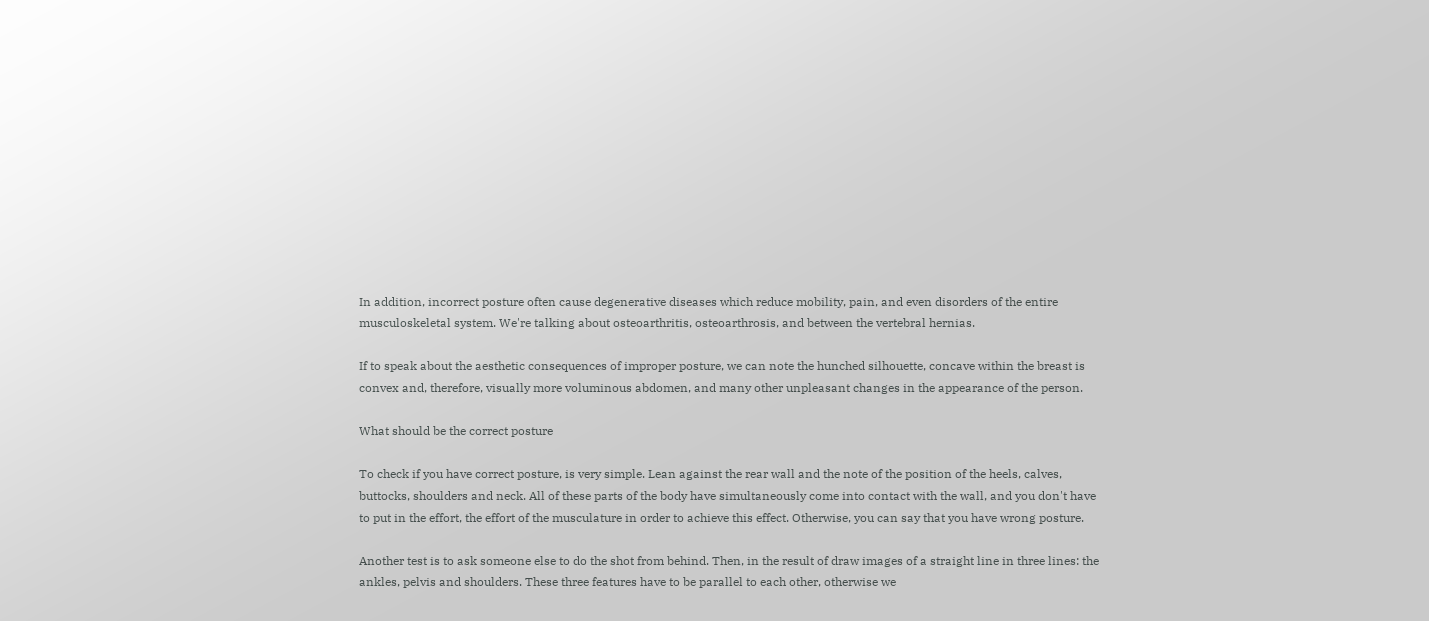In addition, incorrect posture often cause degenerative diseases which reduce mobility, pain, and even disorders of the entire musculoskeletal system. We're talking about osteoarthritis, osteoarthrosis, and between the vertebral hernias.

If to speak about the aesthetic consequences of improper posture, we can note the hunched silhouette, concave within the breast is convex and, therefore, visually more voluminous abdomen, and many other unpleasant changes in the appearance of the person.

What should be the correct posture

To check if you have correct posture, is very simple. Lean against the rear wall and the note of the position of the heels, calves, buttocks, shoulders and neck. All of these parts of the body have simultaneously come into contact with the wall, and you don't have to put in the effort, the effort of the musculature in order to achieve this effect. Otherwise, you can say that you have wrong posture.

Another test is to ask someone else to do the shot from behind. Then, in the result of draw images of a straight line in three lines: the ankles, pelvis and shoulders. These three features have to be parallel to each other, otherwise we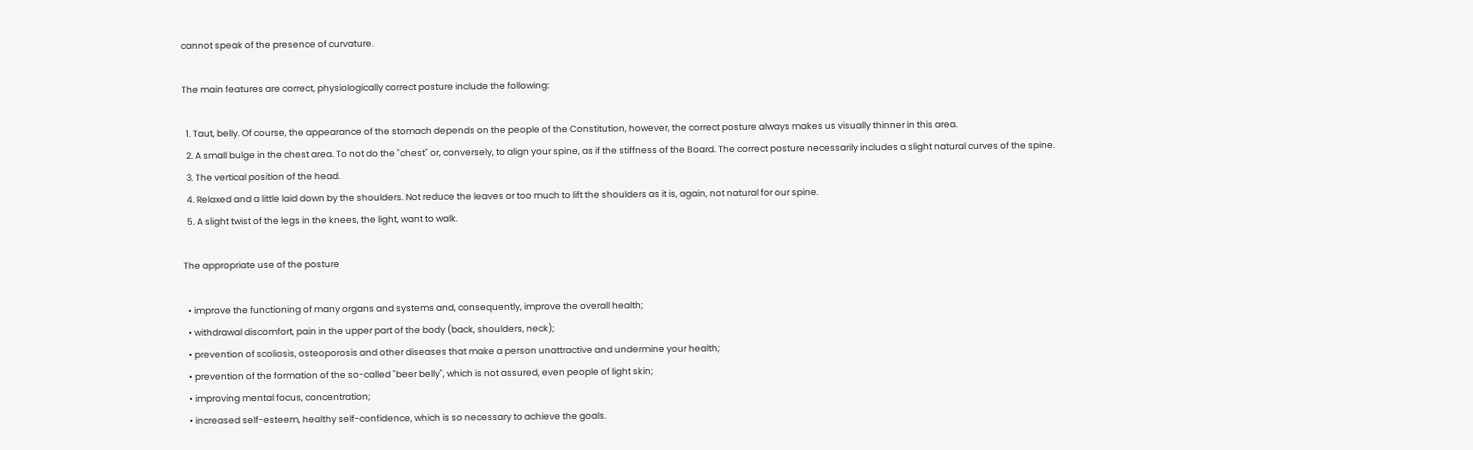cannot speak of the presence of curvature.

The main features are correct, physiologically correct posture include the following:

  1. Taut, belly. Of course, the appearance of the stomach depends on the people of the Constitution, however, the correct posture always makes us visually thinner in this area.
  2. A small bulge in the chest area. To not do the "chest" or, conversely, to align your spine, as if the stiffness of the Board. The correct posture necessarily includes a slight natural curves of the spine.
  3. The vertical position of the head.
  4. Relaxed and a little laid down by the shoulders. Not reduce the leaves or too much to lift the shoulders as it is, again, not natural for our spine.
  5. A slight twist of the legs in the knees, the light, want to walk.

The appropriate use of the posture

  • improve the functioning of many organs and systems and, consequently, improve the overall health;
  • withdrawal discomfort, pain in the upper part of the body (back, shoulders, neck);
  • prevention of scoliosis, osteoporosis and other diseases that make a person unattractive and undermine your health;
  • prevention of the formation of the so-called "beer belly", which is not assured, even people of light skin;
  • improving mental focus, concentration;
  • increased self-esteem, healthy self-confidence, which is so necessary to achieve the goals.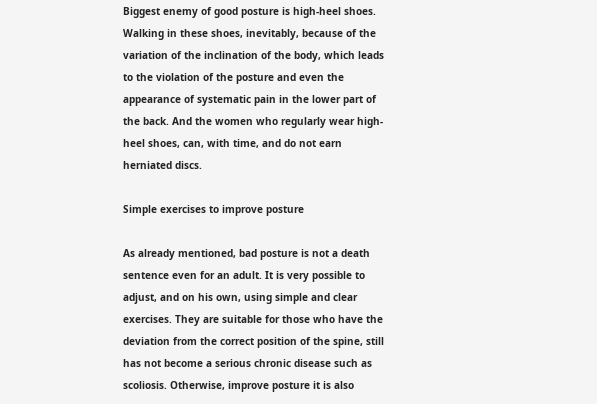Biggest enemy of good posture is high-heel shoes. Walking in these shoes, inevitably, because of the variation of the inclination of the body, which leads to the violation of the posture and even the appearance of systematic pain in the lower part of the back. And the women who regularly wear high-heel shoes, can, with time, and do not earn herniated discs.

Simple exercises to improve posture

As already mentioned, bad posture is not a death sentence even for an adult. It is very possible to adjust, and on his own, using simple and clear exercises. They are suitable for those who have the deviation from the correct position of the spine, still has not become a serious chronic disease such as scoliosis. Otherwise, improve posture it is also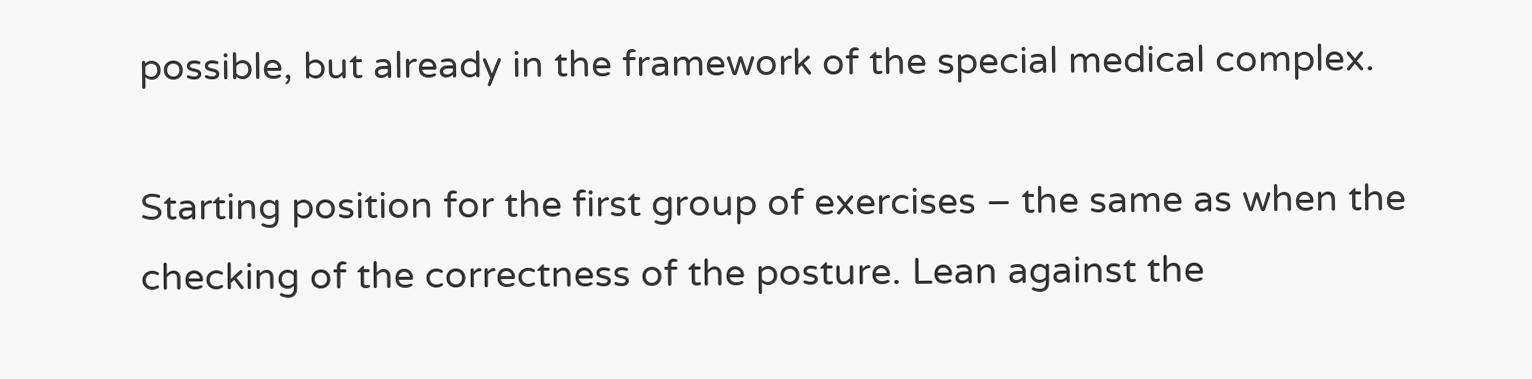possible, but already in the framework of the special medical complex.

Starting position for the first group of exercises – the same as when the checking of the correctness of the posture. Lean against the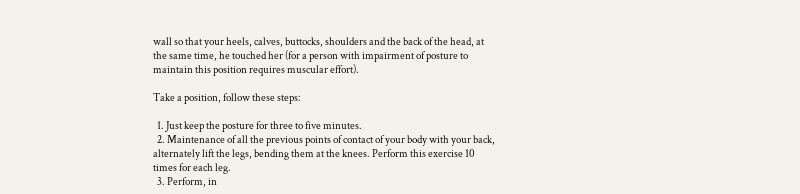wall so that your heels, calves, buttocks, shoulders and the back of the head, at the same time, he touched her (for a person with impairment of posture to maintain this position requires muscular effort).

Take a position, follow these steps:

  1. Just keep the posture for three to five minutes.
  2. Maintenance of all the previous points of contact of your body with your back, alternately lift the legs, bending them at the knees. Perform this exercise 10 times for each leg.
  3. Perform, in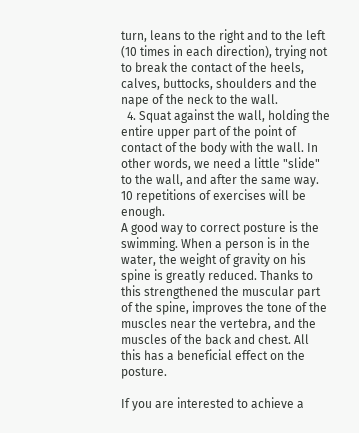turn, leans to the right and to the left (10 times in each direction), trying not to break the contact of the heels, calves, buttocks, shoulders and the nape of the neck to the wall.
  4. Squat against the wall, holding the entire upper part of the point of contact of the body with the wall. In other words, we need a little "slide" to the wall, and after the same way. 10 repetitions of exercises will be enough.
A good way to correct posture is the swimming. When a person is in the water, the weight of gravity on his spine is greatly reduced. Thanks to this strengthened the muscular part of the spine, improves the tone of the muscles near the vertebra, and the muscles of the back and chest. All this has a beneficial effect on the posture.

If you are interested to achieve a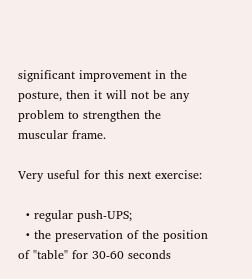significant improvement in the posture, then it will not be any problem to strengthen the muscular frame.

Very useful for this next exercise:

  • regular push-UPS;
  • the preservation of the position of "table" for 30-60 seconds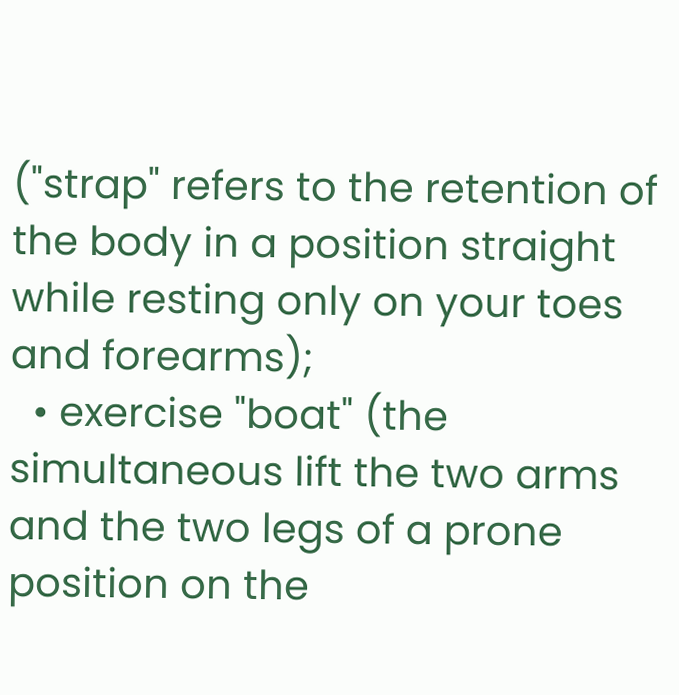("strap" refers to the retention of the body in a position straight while resting only on your toes and forearms);
  • exercise "boat" (the simultaneous lift the two arms and the two legs of a prone position on the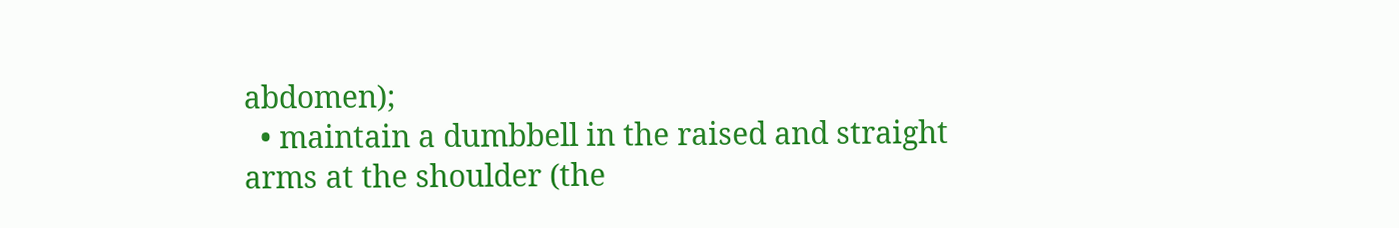abdomen);
  • maintain a dumbbell in the raised and straight arms at the shoulder (the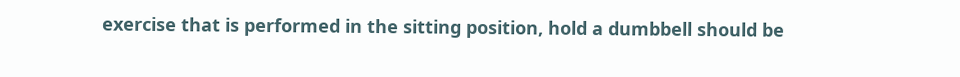exercise that is performed in the sitting position, hold a dumbbell should be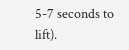5-7 seconds to lift).